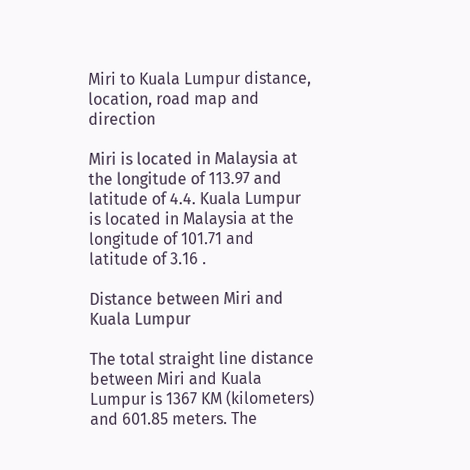Miri to Kuala Lumpur distance, location, road map and direction

Miri is located in Malaysia at the longitude of 113.97 and latitude of 4.4. Kuala Lumpur is located in Malaysia at the longitude of 101.71 and latitude of 3.16 .

Distance between Miri and Kuala Lumpur

The total straight line distance between Miri and Kuala Lumpur is 1367 KM (kilometers) and 601.85 meters. The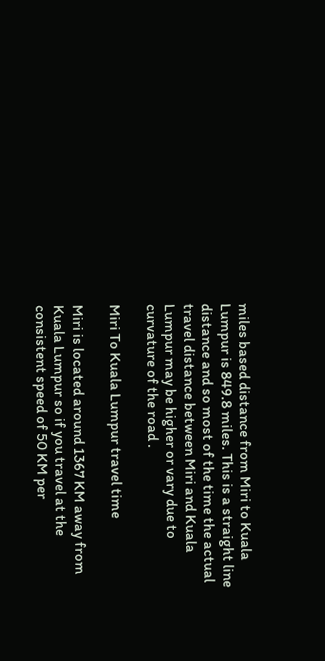miles based distance from Miri to Kuala Lumpur is 849.8 miles. This is a straight line distance and so most of the time the actual travel distance between Miri and Kuala Lumpur may be higher or vary due to curvature of the road .

Miri To Kuala Lumpur travel time

Miri is located around 1367 KM away from Kuala Lumpur so if you travel at the consistent speed of 50 KM per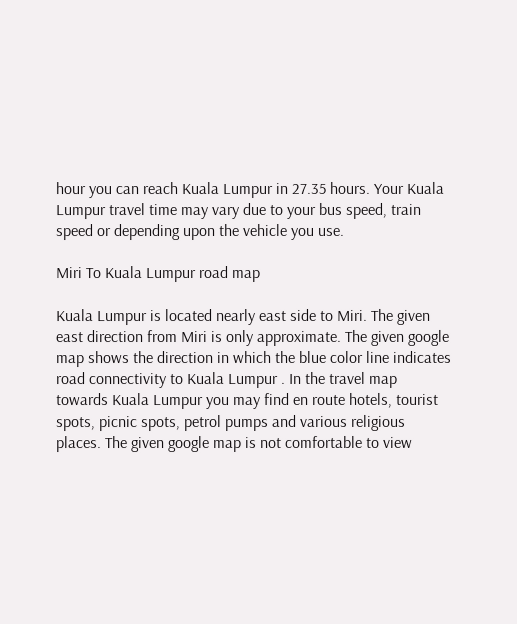hour you can reach Kuala Lumpur in 27.35 hours. Your Kuala Lumpur travel time may vary due to your bus speed, train speed or depending upon the vehicle you use.

Miri To Kuala Lumpur road map

Kuala Lumpur is located nearly east side to Miri. The given east direction from Miri is only approximate. The given google map shows the direction in which the blue color line indicates road connectivity to Kuala Lumpur . In the travel map towards Kuala Lumpur you may find en route hotels, tourist spots, picnic spots, petrol pumps and various religious places. The given google map is not comfortable to view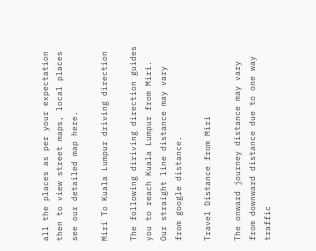all the places as per your expectation then to view street maps, local places see our detailed map here.

Miri To Kuala Lumpur driving direction

The following diriving direction guides you to reach Kuala Lumpur from Miri. Our straight line distance may vary from google distance.

Travel Distance from Miri

The onward journey distance may vary from downward distance due to one way traffic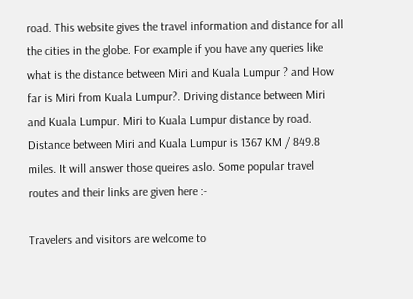road. This website gives the travel information and distance for all the cities in the globe. For example if you have any queries like what is the distance between Miri and Kuala Lumpur ? and How far is Miri from Kuala Lumpur?. Driving distance between Miri and Kuala Lumpur. Miri to Kuala Lumpur distance by road. Distance between Miri and Kuala Lumpur is 1367 KM / 849.8 miles. It will answer those queires aslo. Some popular travel routes and their links are given here :-

Travelers and visitors are welcome to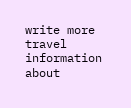write more travel information about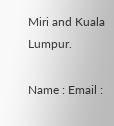Miri and Kuala Lumpur.

Name : Email :